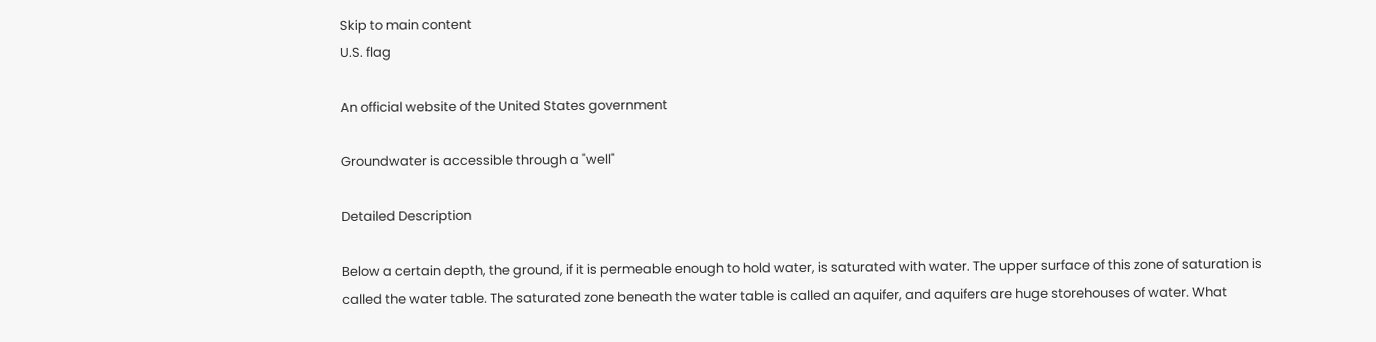Skip to main content
U.S. flag

An official website of the United States government

Groundwater is accessible through a "well"

Detailed Description

Below a certain depth, the ground, if it is permeable enough to hold water, is saturated with water. The upper surface of this zone of saturation is called the water table. The saturated zone beneath the water table is called an aquifer, and aquifers are huge storehouses of water. What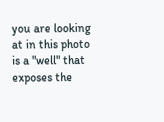you are looking at in this photo is a "well" that exposes the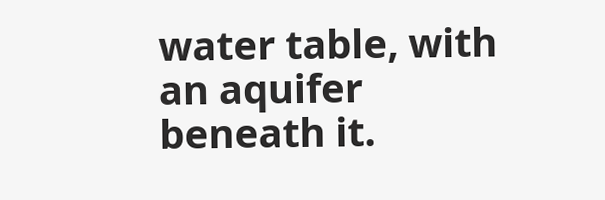water table, with an aquifer beneath it.